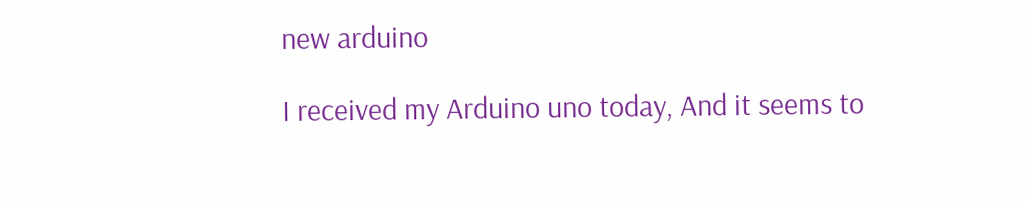new arduino

I received my Arduino uno today, And it seems to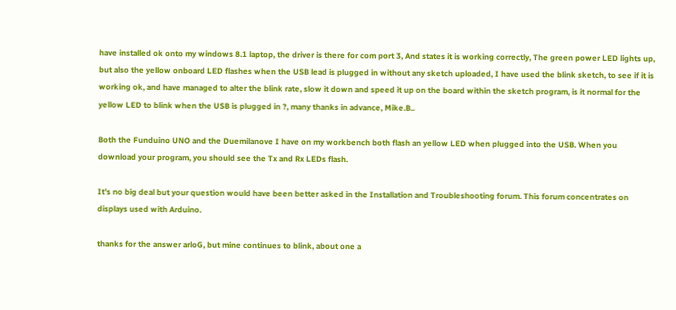have installed ok onto my windows 8.1 laptop, the driver is there for com port 3, And states it is working correctly, The green power LED lights up, but also the yellow onboard LED flashes when the USB lead is plugged in without any sketch uploaded, I have used the blink sketch, to see if it is working ok, and have managed to alter the blink rate, slow it down and speed it up on the board within the sketch program, is it normal for the yellow LED to blink when the USB is plugged in ?, many thanks in advance, Mike.B..

Both the Funduino UNO and the Duemilanove I have on my workbench both flash an yellow LED when plugged into the USB. When you download your program, you should see the Tx and Rx LEDs flash.

It's no big deal but your question would have been better asked in the Installation and Troubleshooting forum. This forum concentrates on displays used with Arduino.

thanks for the answer arloG, but mine continues to blink, about one a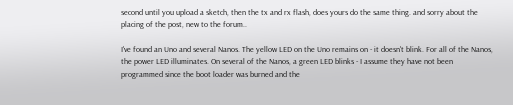second until you upload a sketch, then the tx and rx flash, does yours do the same thing. and sorry about the placing of the post, new to the forum..

I've found an Uno and several Nanos. The yellow LED on the Uno remains on - it doesn't blink. For all of the Nanos, the power LED illuminates. On several of the Nanos, a green LED blinks - I assume they have not been programmed since the boot loader was burned and the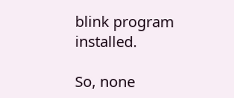blink program installed.

So, none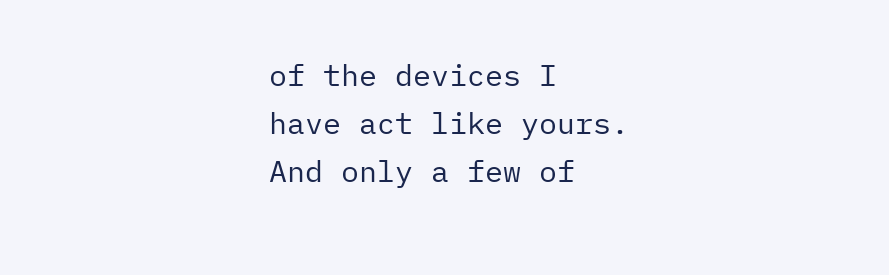of the devices I have act like yours. And only a few of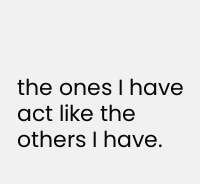the ones I have act like the others I have.